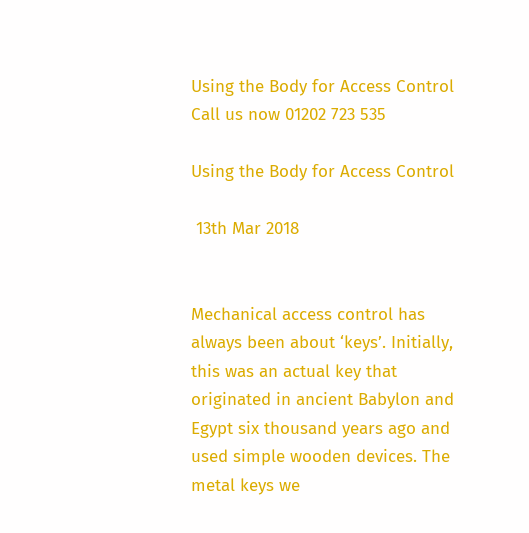Using the Body for Access Control
Call us now 01202 723 535

Using the Body for Access Control

 13th Mar 2018


Mechanical access control has always been about ‘keys’. Initially, this was an actual key that originated in ancient Babylon and Egypt six thousand years ago and used simple wooden devices. The metal keys we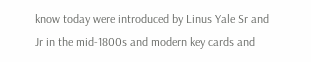know today were introduced by Linus Yale Sr and Jr in the mid-1800s and modern key cards and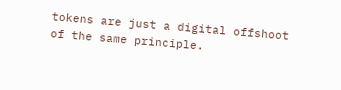tokens are just a digital offshoot of the same principle.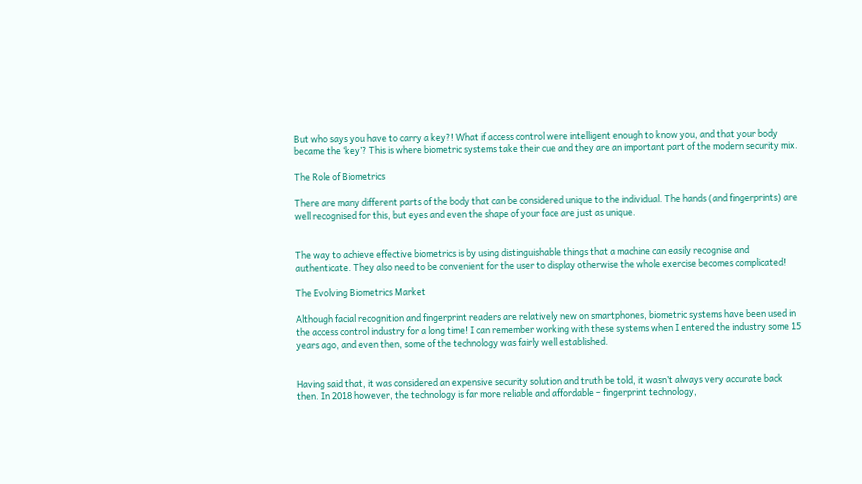But who says you have to carry a key?! What if access control were intelligent enough to know you, and that your body became the ‘key’? This is where biometric systems take their cue and they are an important part of the modern security mix.

The Role of Biometrics

There are many different parts of the body that can be considered unique to the individual. The hands (and fingerprints) are well recognised for this, but eyes and even the shape of your face are just as unique.


The way to achieve effective biometrics is by using distinguishable things that a machine can easily recognise and authenticate. They also need to be convenient for the user to display otherwise the whole exercise becomes complicated!

The Evolving Biometrics Market

Although facial recognition and fingerprint readers are relatively new on smartphones, biometric systems have been used in the access control industry for a long time! I can remember working with these systems when I entered the industry some 15 years ago, and even then, some of the technology was fairly well established.


Having said that, it was considered an expensive security solution and truth be told, it wasn’t always very accurate back then. In 2018 however, the technology is far more reliable and affordable – fingerprint technology,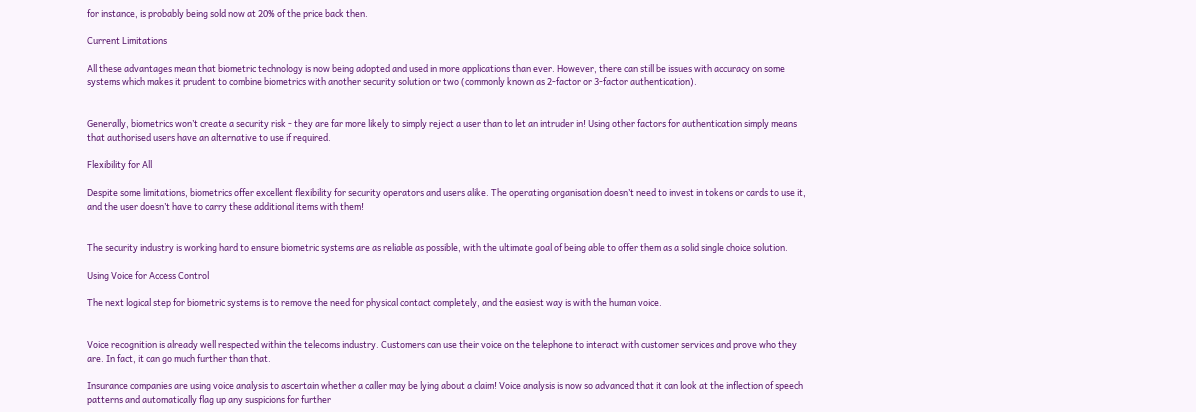for instance, is probably being sold now at 20% of the price back then.

Current Limitations

All these advantages mean that biometric technology is now being adopted and used in more applications than ever. However, there can still be issues with accuracy on some systems which makes it prudent to combine biometrics with another security solution or two (commonly known as 2-factor or 3-factor authentication).


Generally, biometrics won’t create a security risk - they are far more likely to simply reject a user than to let an intruder in! Using other factors for authentication simply means that authorised users have an alternative to use if required.

Flexibility for All

Despite some limitations, biometrics offer excellent flexibility for security operators and users alike. The operating organisation doesn’t need to invest in tokens or cards to use it, and the user doesn’t have to carry these additional items with them!


The security industry is working hard to ensure biometric systems are as reliable as possible, with the ultimate goal of being able to offer them as a solid single choice solution.

Using Voice for Access Control

The next logical step for biometric systems is to remove the need for physical contact completely, and the easiest way is with the human voice.


Voice recognition is already well respected within the telecoms industry. Customers can use their voice on the telephone to interact with customer services and prove who they are. In fact, it can go much further than that.

Insurance companies are using voice analysis to ascertain whether a caller may be lying about a claim! Voice analysis is now so advanced that it can look at the inflection of speech patterns and automatically flag up any suspicions for further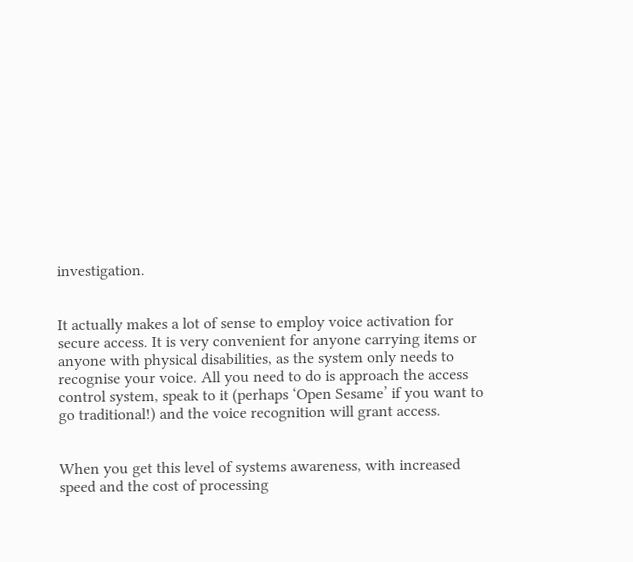investigation.


It actually makes a lot of sense to employ voice activation for secure access. It is very convenient for anyone carrying items or anyone with physical disabilities, as the system only needs to recognise your voice. All you need to do is approach the access control system, speak to it (perhaps ‘Open Sesame’ if you want to go traditional!) and the voice recognition will grant access.


When you get this level of systems awareness, with increased speed and the cost of processing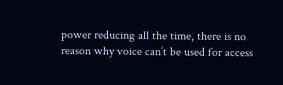power reducing all the time, there is no reason why voice can’t be used for access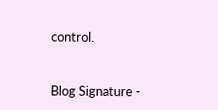control.


Blog Signature -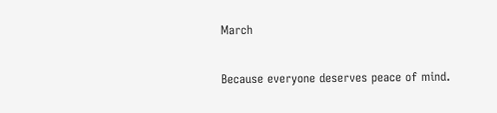March

Because everyone deserves peace of mind.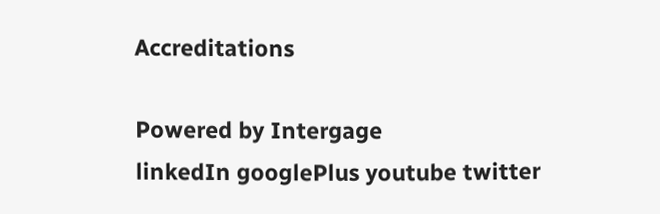Accreditations

Powered by Intergage
linkedIn googlePlus youtube twitter